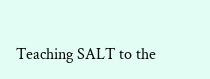Teaching SALT to the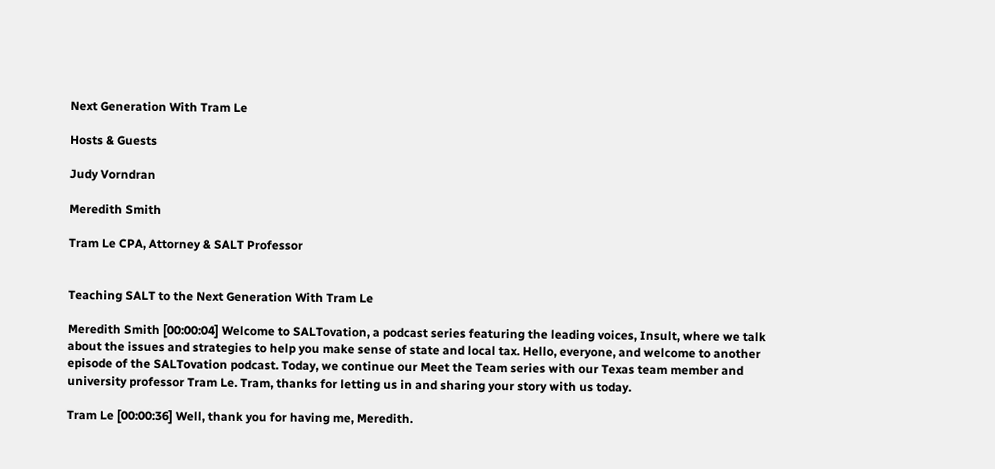Next Generation With Tram Le

Hosts & Guests

Judy Vorndran

Meredith Smith

Tram Le CPA, Attorney & SALT Professor


Teaching SALT to the Next Generation With Tram Le

Meredith Smith [00:00:04] Welcome to SALTovation, a podcast series featuring the leading voices, Insult, where we talk about the issues and strategies to help you make sense of state and local tax. Hello, everyone, and welcome to another episode of the SALTovation podcast. Today, we continue our Meet the Team series with our Texas team member and university professor Tram Le. Tram, thanks for letting us in and sharing your story with us today.

Tram Le [00:00:36] Well, thank you for having me, Meredith.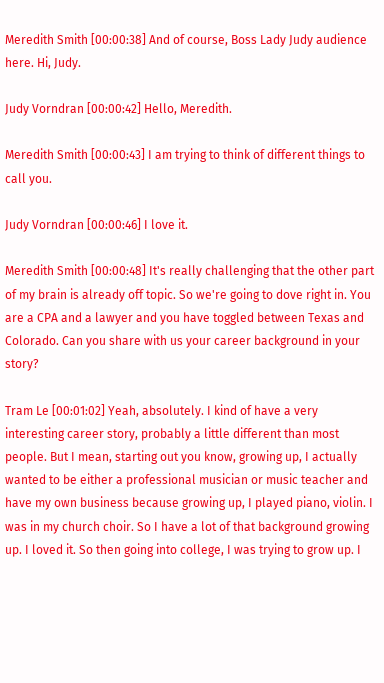Meredith Smith [00:00:38] And of course, Boss Lady Judy audience here. Hi, Judy.

Judy Vorndran [00:00:42] Hello, Meredith.

Meredith Smith [00:00:43] I am trying to think of different things to call you.

Judy Vorndran [00:00:46] I love it.

Meredith Smith [00:00:48] It's really challenging that the other part of my brain is already off topic. So we're going to dove right in. You are a CPA and a lawyer and you have toggled between Texas and Colorado. Can you share with us your career background in your story?

Tram Le [00:01:02] Yeah, absolutely. I kind of have a very interesting career story, probably a little different than most people. But I mean, starting out you know, growing up, I actually wanted to be either a professional musician or music teacher and have my own business because growing up, I played piano, violin. I was in my church choir. So I have a lot of that background growing up. I loved it. So then going into college, I was trying to grow up. I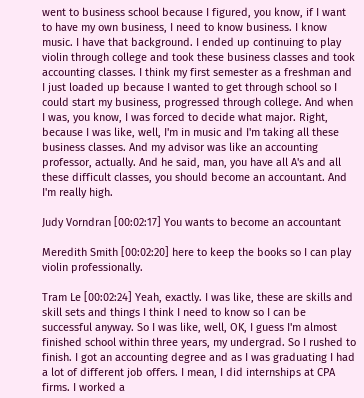went to business school because I figured, you know, if I want to have my own business, I need to know business. I know music. I have that background. I ended up continuing to play violin through college and took these business classes and took accounting classes. I think my first semester as a freshman and I just loaded up because I wanted to get through school so I could start my business, progressed through college. And when I was, you know, I was forced to decide what major. Right, because I was like, well, I'm in music and I'm taking all these business classes. And my advisor was like an accounting professor, actually. And he said, man, you have all A's and all these difficult classes, you should become an accountant. And I'm really high.

Judy Vorndran [00:02:17] You wants to become an accountant

Meredith Smith [00:02:20] here to keep the books so I can play violin professionally.

Tram Le [00:02:24] Yeah, exactly. I was like, these are skills and skill sets and things I think I need to know so I can be successful anyway. So I was like, well, OK, I guess I'm almost finished school within three years, my undergrad. So I rushed to finish. I got an accounting degree and as I was graduating I had a lot of different job offers. I mean, I did internships at CPA firms. I worked a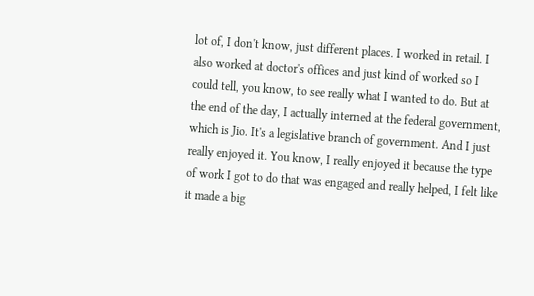lot of, I don't know, just different places. I worked in retail. I also worked at doctor's offices and just kind of worked so I could tell, you know, to see really what I wanted to do. But at the end of the day, I actually interned at the federal government, which is Jio. It's a legislative branch of government. And I just really enjoyed it. You know, I really enjoyed it because the type of work I got to do that was engaged and really helped, I felt like it made a big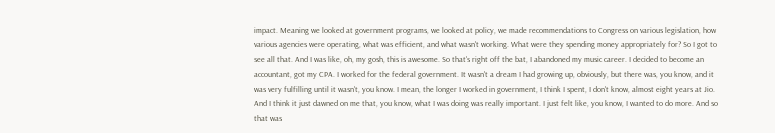impact. Meaning we looked at government programs, we looked at policy, we made recommendations to Congress on various legislation, how various agencies were operating, what was efficient, and what wasn't working. What were they spending money appropriately for? So I got to see all that. And I was like, oh, my gosh, this is awesome. So that's right off the bat, I abandoned my music career. I decided to become an accountant, got my CPA. I worked for the federal government. It wasn't a dream I had growing up, obviously, but there was, you know, and it was very fulfilling until it wasn't, you know. I mean, the longer I worked in government, I think I spent, I don't know, almost eight years at Jio. And I think it just dawned on me that, you know, what I was doing was really important. I just felt like, you know, I wanted to do more. And so that was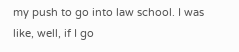my push to go into law school. I was like, well, if I go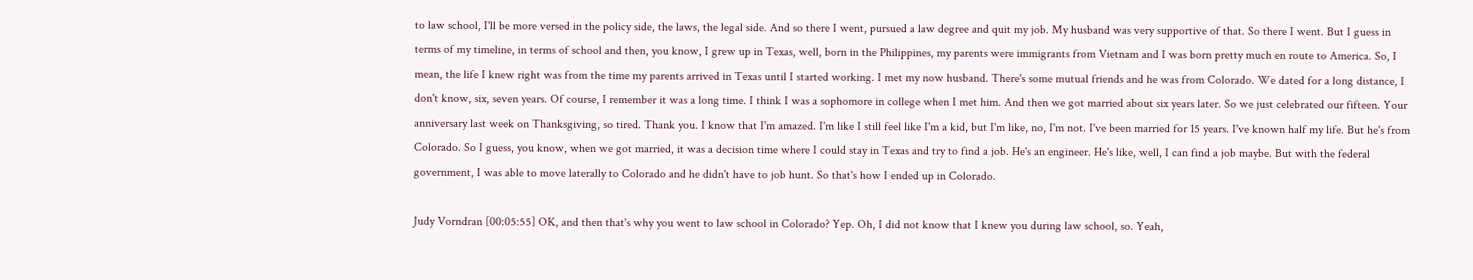to law school, I'll be more versed in the policy side, the laws, the legal side. And so there I went, pursued a law degree and quit my job. My husband was very supportive of that. So there I went. But I guess in terms of my timeline, in terms of school and then, you know, I grew up in Texas, well, born in the Philippines, my parents were immigrants from Vietnam and I was born pretty much en route to America. So, I mean, the life I knew right was from the time my parents arrived in Texas until I started working. I met my now husband. There's some mutual friends and he was from Colorado. We dated for a long distance, I don't know, six, seven years. Of course, I remember it was a long time. I think I was a sophomore in college when I met him. And then we got married about six years later. So we just celebrated our fifteen. Your anniversary last week on Thanksgiving, so tired. Thank you. I know that I'm amazed. I'm like I still feel like I'm a kid, but I'm like, no, I'm not. I've been married for 15 years. I've known half my life. But he's from Colorado. So I guess, you know, when we got married, it was a decision time where I could stay in Texas and try to find a job. He's an engineer. He's like, well, I can find a job maybe. But with the federal government, I was able to move laterally to Colorado and he didn't have to job hunt. So that's how I ended up in Colorado.

Judy Vorndran [00:05:55] OK, and then that's why you went to law school in Colorado? Yep. Oh, I did not know that I knew you during law school, so. Yeah,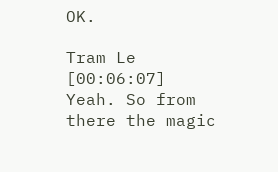OK.

Tram Le [00:06:07] Yeah. So from there the magic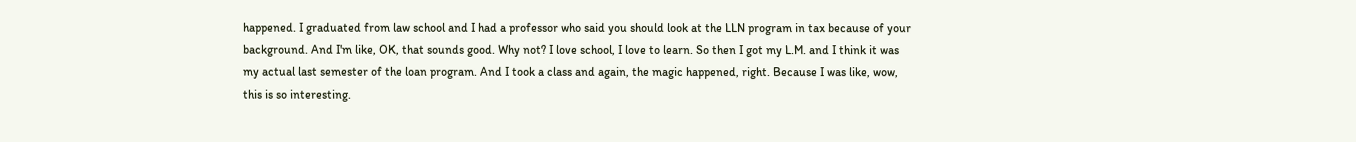happened. I graduated from law school and I had a professor who said you should look at the LLN program in tax because of your background. And I'm like, OK, that sounds good. Why not? I love school, I love to learn. So then I got my L.M. and I think it was my actual last semester of the loan program. And I took a class and again, the magic happened, right. Because I was like, wow, this is so interesting.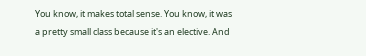You know, it makes total sense. You know, it was a pretty small class because it's an elective. And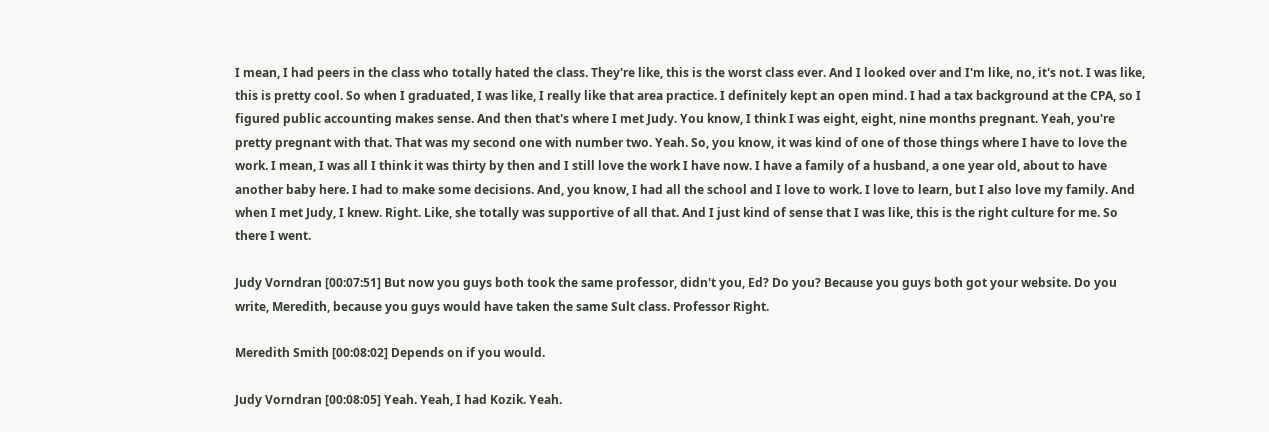I mean, I had peers in the class who totally hated the class. They're like, this is the worst class ever. And I looked over and I'm like, no, it's not. I was like, this is pretty cool. So when I graduated, I was like, I really like that area practice. I definitely kept an open mind. I had a tax background at the CPA, so I figured public accounting makes sense. And then that's where I met Judy. You know, I think I was eight, eight, nine months pregnant. Yeah, you're pretty pregnant with that. That was my second one with number two. Yeah. So, you know, it was kind of one of those things where I have to love the work. I mean, I was all I think it was thirty by then and I still love the work I have now. I have a family of a husband, a one year old, about to have another baby here. I had to make some decisions. And, you know, I had all the school and I love to work. I love to learn, but I also love my family. And when I met Judy, I knew. Right. Like, she totally was supportive of all that. And I just kind of sense that I was like, this is the right culture for me. So there I went.

Judy Vorndran [00:07:51] But now you guys both took the same professor, didn't you, Ed? Do you? Because you guys both got your website. Do you write, Meredith, because you guys would have taken the same Sult class. Professor Right.

Meredith Smith [00:08:02] Depends on if you would.

Judy Vorndran [00:08:05] Yeah. Yeah, I had Kozik. Yeah.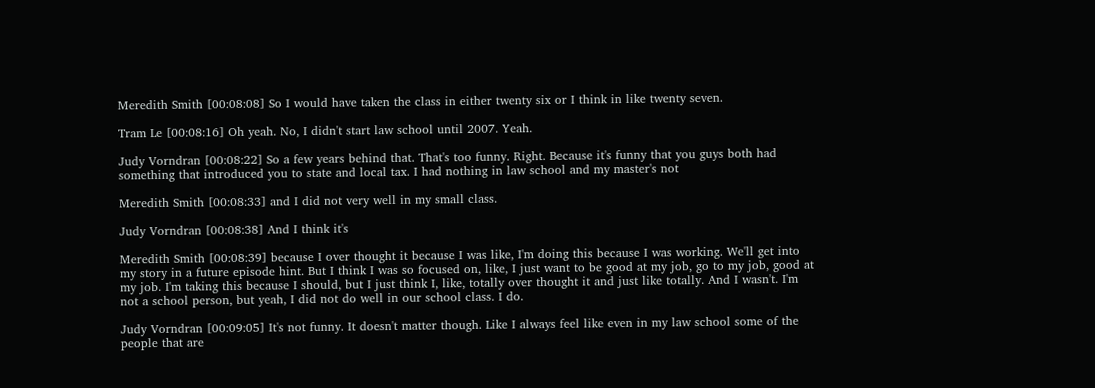Meredith Smith [00:08:08] So I would have taken the class in either twenty six or I think in like twenty seven.

Tram Le [00:08:16] Oh yeah. No, I didn't start law school until 2007. Yeah.

Judy Vorndran [00:08:22] So a few years behind that. That's too funny. Right. Because it's funny that you guys both had something that introduced you to state and local tax. I had nothing in law school and my master's not

Meredith Smith [00:08:33] and I did not very well in my small class.

Judy Vorndran [00:08:38] And I think it's

Meredith Smith [00:08:39] because I over thought it because I was like, I'm doing this because I was working. We'll get into my story in a future episode hint. But I think I was so focused on, like, I just want to be good at my job, go to my job, good at my job. I'm taking this because I should, but I just think I, like, totally over thought it and just like totally. And I wasn't. I'm not a school person, but yeah, I did not do well in our school class. I do.

Judy Vorndran [00:09:05] It's not funny. It doesn't matter though. Like I always feel like even in my law school some of the people that are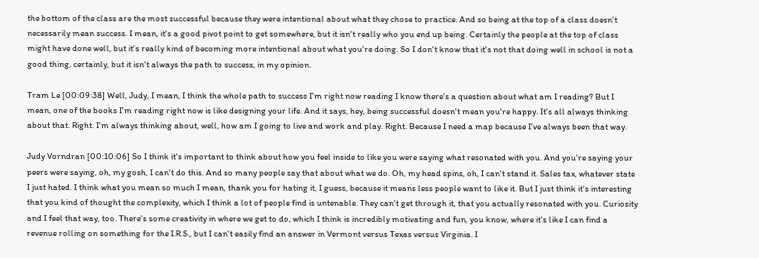the bottom of the class are the most successful because they were intentional about what they chose to practice. And so being at the top of a class doesn't necessarily mean success. I mean, it's a good pivot point to get somewhere, but it isn't really who you end up being. Certainly the people at the top of class might have done well, but it's really kind of becoming more intentional about what you're doing. So I don't know that it's not that doing well in school is not a good thing, certainly, but it isn't always the path to success, in my opinion.

Tram Le [00:09:38] Well, Judy, I mean, I think the whole path to success I'm right now reading I know there's a question about what am I reading? But I mean, one of the books I'm reading right now is like designing your life. And it says, hey, being successful doesn't mean you're happy. It's all always thinking about that. Right. I'm always thinking about, well, how am I going to live and work and play. Right. Because I need a map because I've always been that way.

Judy Vorndran [00:10:06] So I think it's important to think about how you feel inside to like you were saying what resonated with you. And you're saying your peers were saying, oh, my gosh, I can't do this. And so many people say that about what we do. Oh, my head spins, oh, I can't stand it. Sales tax, whatever state I just hated. I think what you mean so much I mean, thank you for hating it, I guess, because it means less people want to like it. But I just think it's interesting that you kind of thought the complexity, which I think a lot of people find is untenable. They can't get through it, that you actually resonated with you. Curiosity and I feel that way, too. There's some creativity in where we get to do, which I think is incredibly motivating and fun, you know, where it's like I can find a revenue rolling on something for the I.R.S., but I can't easily find an answer in Vermont versus Texas versus Virginia. I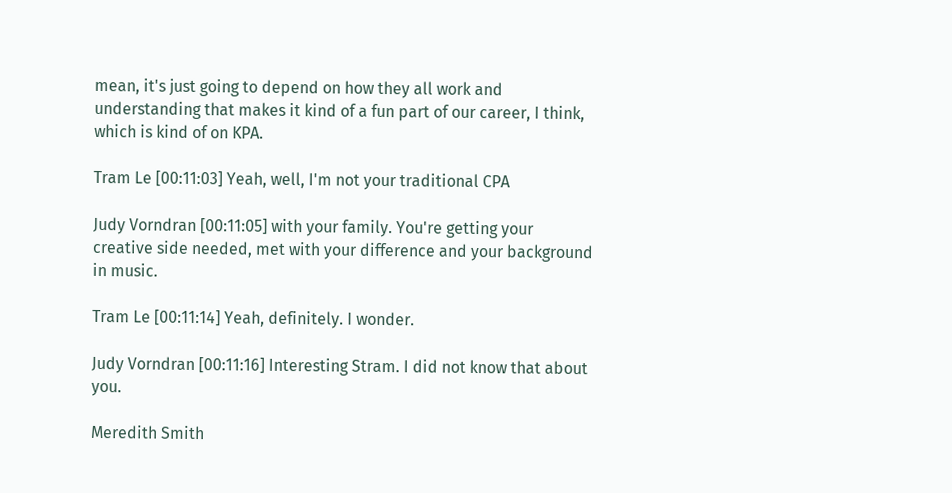mean, it's just going to depend on how they all work and understanding that makes it kind of a fun part of our career, I think, which is kind of on KPA.

Tram Le [00:11:03] Yeah, well, I'm not your traditional CPA

Judy Vorndran [00:11:05] with your family. You're getting your creative side needed, met with your difference and your background in music.

Tram Le [00:11:14] Yeah, definitely. I wonder.

Judy Vorndran [00:11:16] Interesting Stram. I did not know that about you.

Meredith Smith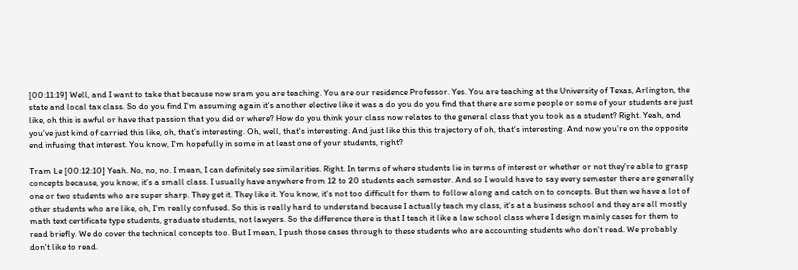[00:11:19] Well, and I want to take that because now sram you are teaching. You are our residence Professor. Yes. You are teaching at the University of Texas, Arlington, the state and local tax class. So do you find I'm assuming again it's another elective like it was a do you do you find that there are some people or some of your students are just like, oh this is awful or have that passion that you did or where? How do you think your class now relates to the general class that you took as a student? Right. Yeah, and you've just kind of carried this like, oh, that's interesting. Oh, well, that's interesting. And just like this this trajectory of oh, that's interesting. And now you're on the opposite end infusing that interest. You know, I'm hopefully in some in at least one of your students, right?

Tram Le [00:12:10] Yeah. No, no, no. I mean, I can definitely see similarities. Right. In terms of where students lie in terms of interest or whether or not they're able to grasp concepts because, you know, it's a small class. I usually have anywhere from 12 to 20 students each semester. And so I would have to say every semester there are generally one or two students who are super sharp. They get it. They like it. You know, it's not too difficult for them to follow along and catch on to concepts. But then we have a lot of other students who are like, oh, I'm really confused. So this is really hard to understand because I actually teach my class, it's at a business school and they are all mostly math text certificate type students, graduate students, not lawyers. So the difference there is that I teach it like a law school class where I design mainly cases for them to read briefly. We do cover the technical concepts too. But I mean, I push those cases through to these students who are accounting students who don't read. We probably don't like to read.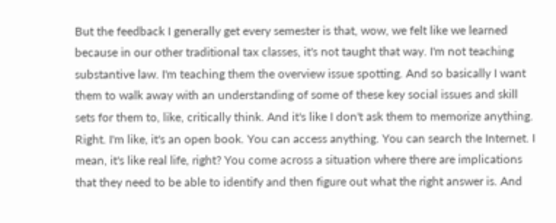But the feedback I generally get every semester is that, wow, we felt like we learned because in our other traditional tax classes, it's not taught that way. I'm not teaching substantive law. I'm teaching them the overview issue spotting. And so basically I want them to walk away with an understanding of some of these key social issues and skill sets for them to, like, critically think. And it's like I don't ask them to memorize anything. Right. I'm like, it's an open book. You can access anything. You can search the Internet. I mean, it's like real life, right? You come across a situation where there are implications that they need to be able to identify and then figure out what the right answer is. And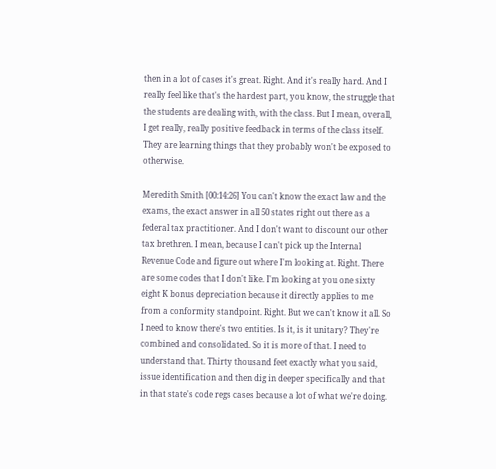then in a lot of cases it's great. Right. And it's really hard. And I really feel like that's the hardest part, you know, the struggle that the students are dealing with, with the class. But I mean, overall, I get really, really positive feedback in terms of the class itself. They are learning things that they probably won't be exposed to otherwise.

Meredith Smith [00:14:26] You can't know the exact law and the exams, the exact answer in all 50 states right out there as a federal tax practitioner. And I don't want to discount our other tax brethren. I mean, because I can't pick up the Internal Revenue Code and figure out where I'm looking at. Right. There are some codes that I don't like. I'm looking at you one sixty eight K bonus depreciation because it directly applies to me from a conformity standpoint. Right. But we can't know it all. So I need to know there's two entities. Is it, is it unitary? They're combined and consolidated. So it is more of that. I need to understand that. Thirty thousand feet exactly what you said, issue identification and then dig in deeper specifically and that in that state's code regs cases because a lot of what we're doing.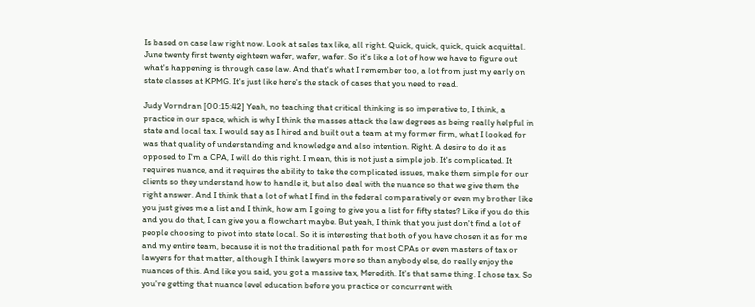Is based on case law right now. Look at sales tax like, all right. Quick, quick, quick, quick acquittal. June twenty first twenty eighteen wafer, wafer, wafer. So it's like a lot of how we have to figure out what's happening is through case law. And that's what I remember too, a lot from just my early on state classes at KPMG. It's just like here's the stack of cases that you need to read.

Judy Vorndran [00:15:42] Yeah, no teaching that critical thinking is so imperative to, I think, a practice in our space, which is why I think the masses attack the law degrees as being really helpful in state and local tax. I would say as I hired and built out a team at my former firm, what I looked for was that quality of understanding and knowledge and also intention. Right. A desire to do it as opposed to I'm a CPA, I will do this right. I mean, this is not just a simple job. It's complicated. It requires nuance, and it requires the ability to take the complicated issues, make them simple for our clients so they understand how to handle it, but also deal with the nuance so that we give them the right answer. And I think that a lot of what I find in the federal comparatively or even my brother like you just gives me a list and I think, how am I going to give you a list for fifty states? Like if you do this and you do that, I can give you a flowchart maybe. But yeah, I think that you just don't find a lot of people choosing to pivot into state local. So it is interesting that both of you have chosen it as for me and my entire team, because it is not the traditional path for most CPAs or even masters of tax or lawyers for that matter, although I think lawyers more so than anybody else, do really enjoy the nuances of this. And like you said, you got a massive tax, Meredith. It's that same thing. I chose tax. So you're getting that nuance level education before you practice or concurrent with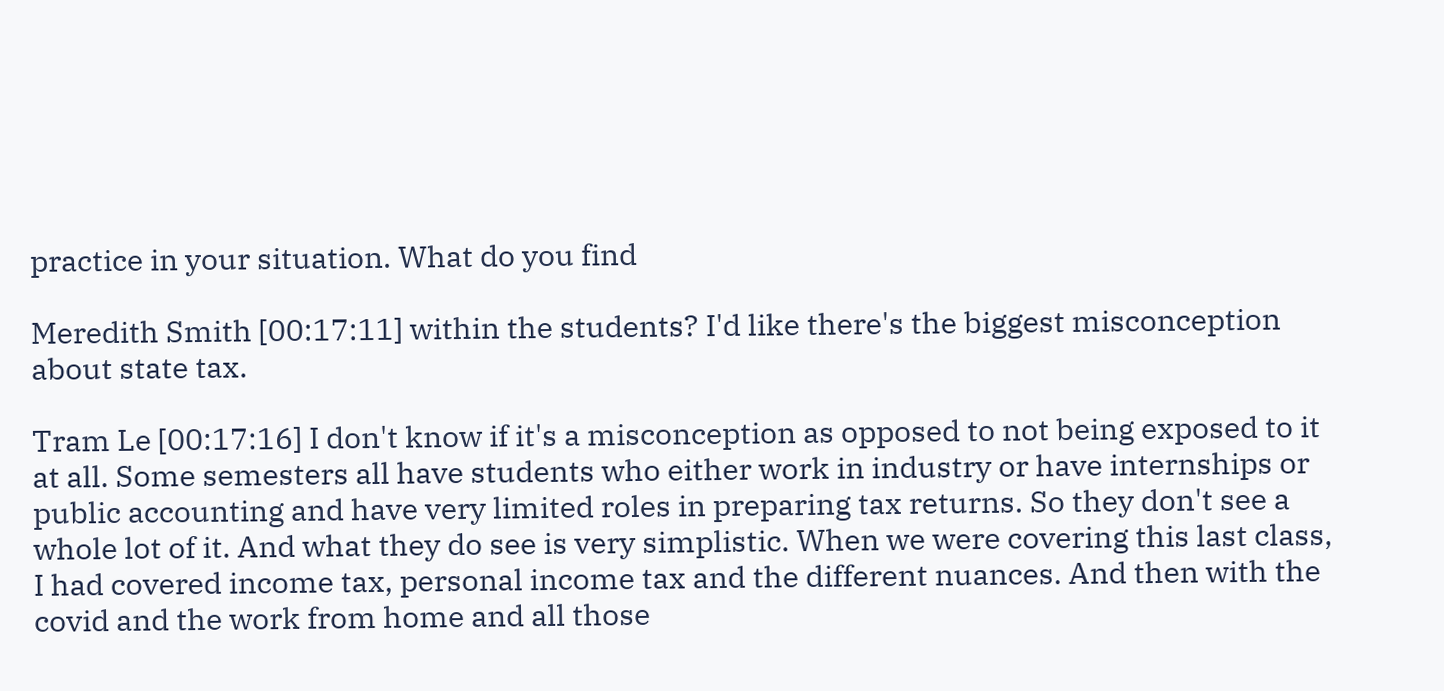practice in your situation. What do you find

Meredith Smith [00:17:11] within the students? I'd like there's the biggest misconception about state tax.

Tram Le [00:17:16] I don't know if it's a misconception as opposed to not being exposed to it at all. Some semesters all have students who either work in industry or have internships or public accounting and have very limited roles in preparing tax returns. So they don't see a whole lot of it. And what they do see is very simplistic. When we were covering this last class, I had covered income tax, personal income tax and the different nuances. And then with the covid and the work from home and all those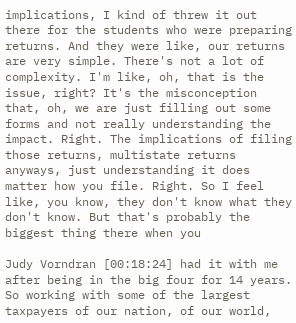implications, I kind of threw it out there for the students who were preparing returns. And they were like, our returns are very simple. There's not a lot of complexity. I'm like, oh, that is the issue, right? It's the misconception that, oh, we are just filling out some forms and not really understanding the impact. Right. The implications of filing those returns, multistate returns anyways, just understanding it does matter how you file. Right. So I feel like, you know, they don't know what they don't know. But that's probably the biggest thing there when you

Judy Vorndran [00:18:24] had it with me after being in the big four for 14 years. So working with some of the largest taxpayers of our nation, of our world,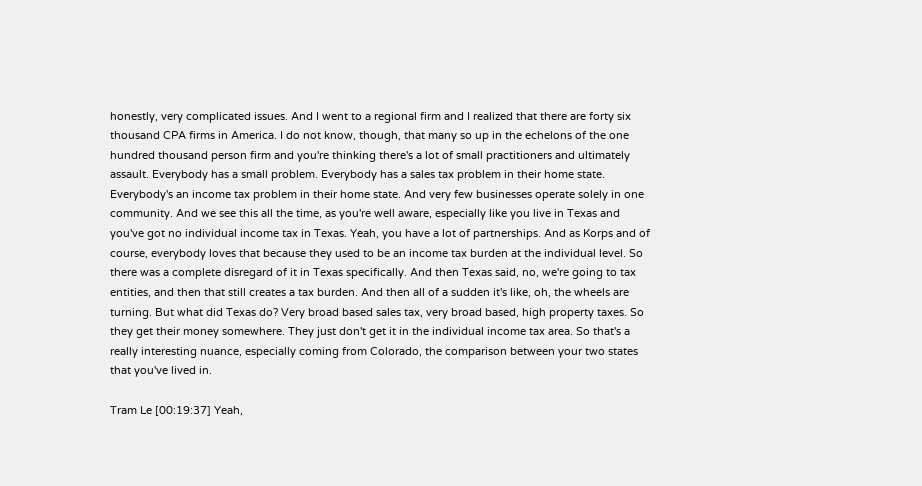honestly, very complicated issues. And I went to a regional firm and I realized that there are forty six thousand CPA firms in America. I do not know, though, that many so up in the echelons of the one hundred thousand person firm and you're thinking there's a lot of small practitioners and ultimately assault. Everybody has a small problem. Everybody has a sales tax problem in their home state. Everybody's an income tax problem in their home state. And very few businesses operate solely in one community. And we see this all the time, as you're well aware, especially like you live in Texas and you've got no individual income tax in Texas. Yeah, you have a lot of partnerships. And as Korps and of course, everybody loves that because they used to be an income tax burden at the individual level. So there was a complete disregard of it in Texas specifically. And then Texas said, no, we're going to tax entities, and then that still creates a tax burden. And then all of a sudden it's like, oh, the wheels are turning. But what did Texas do? Very broad based sales tax, very broad based, high property taxes. So they get their money somewhere. They just don't get it in the individual income tax area. So that's a really interesting nuance, especially coming from Colorado, the comparison between your two states that you've lived in.

Tram Le [00:19:37] Yeah,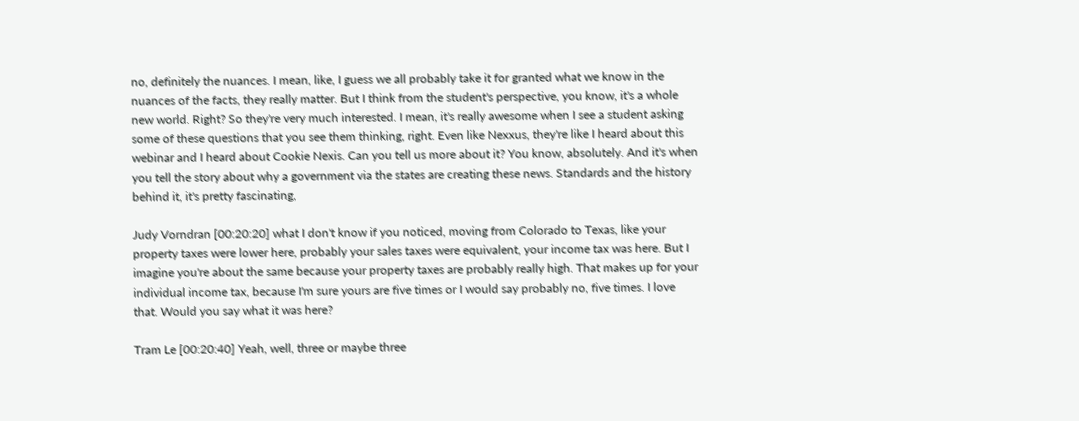no, definitely the nuances. I mean, like, I guess we all probably take it for granted what we know in the nuances of the facts, they really matter. But I think from the student's perspective, you know, it's a whole new world. Right? So they're very much interested. I mean, it's really awesome when I see a student asking some of these questions that you see them thinking, right. Even like Nexxus, they're like I heard about this webinar and I heard about Cookie Nexis. Can you tell us more about it? You know, absolutely. And it's when you tell the story about why a government via the states are creating these news. Standards and the history behind it, it's pretty fascinating,

Judy Vorndran [00:20:20] what I don't know if you noticed, moving from Colorado to Texas, like your property taxes were lower here, probably your sales taxes were equivalent, your income tax was here. But I imagine you're about the same because your property taxes are probably really high. That makes up for your individual income tax, because I'm sure yours are five times or I would say probably no, five times. I love that. Would you say what it was here?

Tram Le [00:20:40] Yeah, well, three or maybe three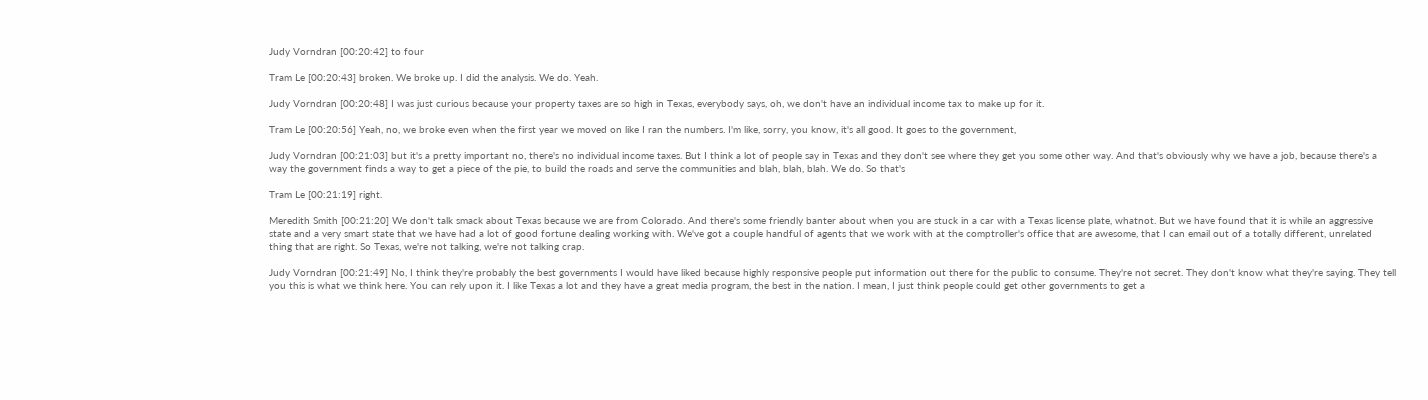Judy Vorndran [00:20:42] to four

Tram Le [00:20:43] broken. We broke up. I did the analysis. We do. Yeah.

Judy Vorndran [00:20:48] I was just curious because your property taxes are so high in Texas, everybody says, oh, we don't have an individual income tax to make up for it.

Tram Le [00:20:56] Yeah, no, we broke even when the first year we moved on like I ran the numbers. I'm like, sorry, you know, it's all good. It goes to the government,

Judy Vorndran [00:21:03] but it's a pretty important no, there's no individual income taxes. But I think a lot of people say in Texas and they don't see where they get you some other way. And that's obviously why we have a job, because there's a way the government finds a way to get a piece of the pie, to build the roads and serve the communities and blah, blah, blah. We do. So that's

Tram Le [00:21:19] right.

Meredith Smith [00:21:20] We don't talk smack about Texas because we are from Colorado. And there's some friendly banter about when you are stuck in a car with a Texas license plate, whatnot. But we have found that it is while an aggressive state and a very smart state that we have had a lot of good fortune dealing working with. We've got a couple handful of agents that we work with at the comptroller's office that are awesome, that I can email out of a totally different, unrelated thing that are right. So Texas, we're not talking, we're not talking crap.

Judy Vorndran [00:21:49] No, I think they're probably the best governments I would have liked because highly responsive people put information out there for the public to consume. They're not secret. They don't know what they're saying. They tell you this is what we think here. You can rely upon it. I like Texas a lot and they have a great media program, the best in the nation. I mean, I just think people could get other governments to get a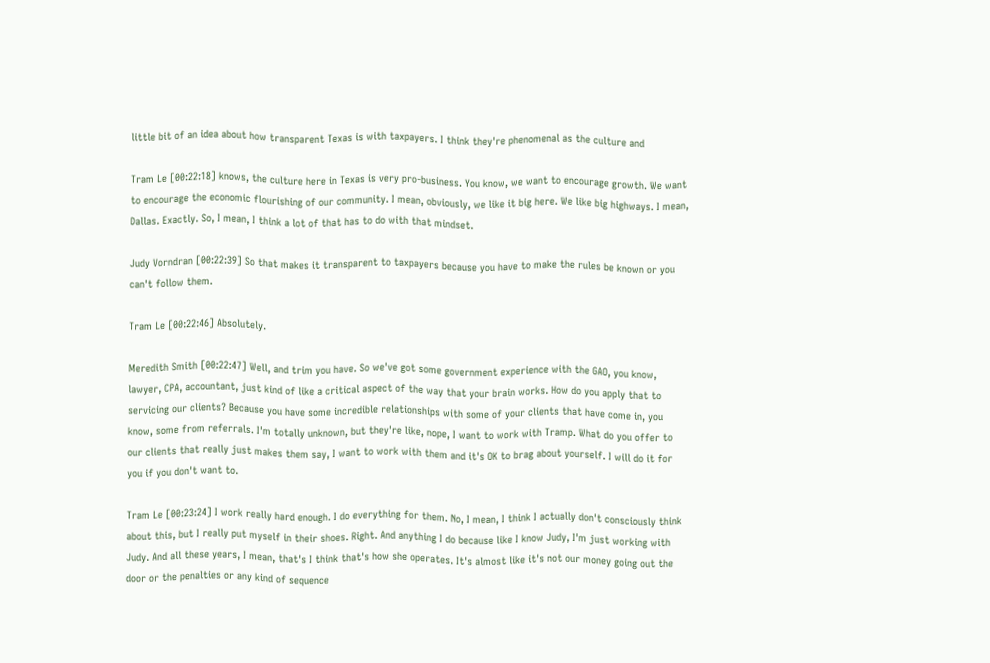little bit of an idea about how transparent Texas is with taxpayers. I think they're phenomenal as the culture and

Tram Le [00:22:18] knows, the culture here in Texas is very pro-business. You know, we want to encourage growth. We want to encourage the economic flourishing of our community. I mean, obviously, we like it big here. We like big highways. I mean, Dallas. Exactly. So, I mean, I think a lot of that has to do with that mindset.

Judy Vorndran [00:22:39] So that makes it transparent to taxpayers because you have to make the rules be known or you can't follow them.

Tram Le [00:22:46] Absolutely.

Meredith Smith [00:22:47] Well, and trim you have. So we've got some government experience with the GAO, you know, lawyer, CPA, accountant, just kind of like a critical aspect of the way that your brain works. How do you apply that to servicing our clients? Because you have some incredible relationships with some of your clients that have come in, you know, some from referrals. I'm totally unknown, but they're like, nope, I want to work with Tramp. What do you offer to our clients that really just makes them say, I want to work with them and it's OK to brag about yourself. I will do it for you if you don't want to.

Tram Le [00:23:24] I work really hard enough. I do everything for them. No, I mean, I think I actually don't consciously think about this, but I really put myself in their shoes. Right. And anything I do because like I know Judy, I'm just working with Judy. And all these years, I mean, that's I think that's how she operates. It's almost like it's not our money going out the door or the penalties or any kind of sequence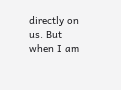directly on us. But when I am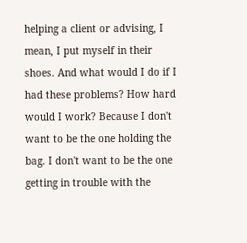helping a client or advising, I mean, I put myself in their shoes. And what would I do if I had these problems? How hard would I work? Because I don't want to be the one holding the bag. I don't want to be the one getting in trouble with the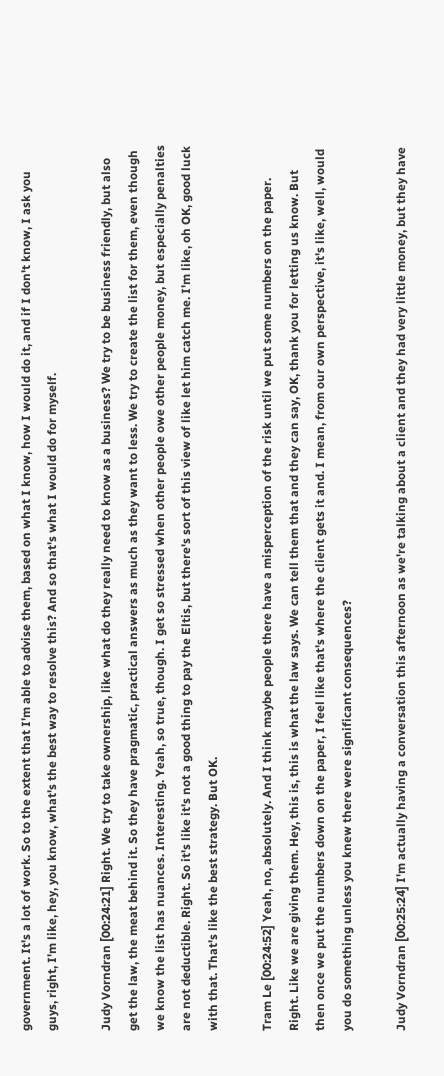government. It's a lot of work. So to the extent that I'm able to advise them, based on what I know, how I would do it, and if I don't know, I ask you guys, right, I'm like, hey, you know, what's the best way to resolve this? And so that's what I would do for myself.

Judy Vorndran [00:24:21] Right. We try to take ownership, like what do they really need to know as a business? We try to be business friendly, but also get the law, the meat behind it. So they have pragmatic, practical answers as much as they want to less. We try to create the list for them, even though we know the list has nuances. Interesting. Yeah, so true, though. I get so stressed when other people owe other people money, but especially penalties are not deductible. Right. So it's like it's not a good thing to pay the Eltis, but there's sort of this view of like let him catch me. I'm like, oh OK, good luck with that. That's like the best strategy. But OK.

Tram Le [00:24:52] Yeah, no, absolutely. And I think maybe people there have a misperception of the risk until we put some numbers on the paper. Right. Like we are giving them. Hey, this is, this is what the law says. We can tell them that and they can say, OK, thank you for letting us know. But then once we put the numbers down on the paper, I feel like that's where the client gets it and. I mean, from our own perspective, it's like, well, would you do something unless you knew there were significant consequences?

Judy Vorndran [00:25:24] I'm actually having a conversation this afternoon as we're talking about a client and they had very little money, but they have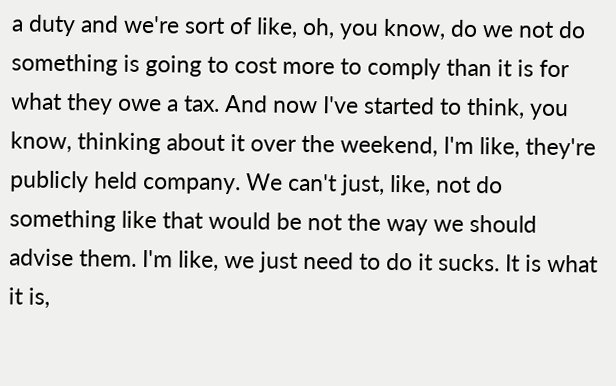a duty and we're sort of like, oh, you know, do we not do something is going to cost more to comply than it is for what they owe a tax. And now I've started to think, you know, thinking about it over the weekend, I'm like, they're publicly held company. We can't just, like, not do something like that would be not the way we should advise them. I'm like, we just need to do it sucks. It is what it is,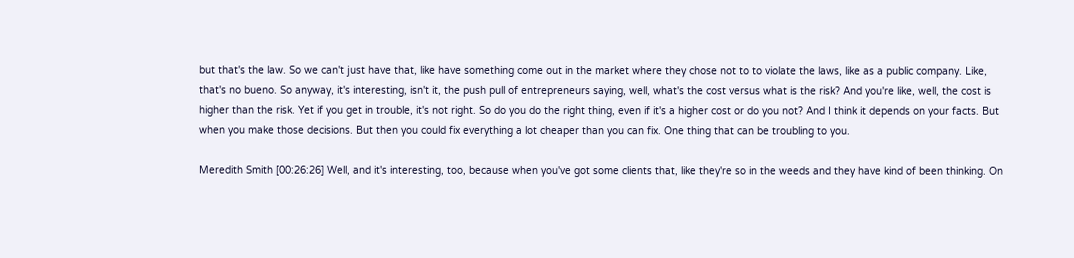but that's the law. So we can't just have that, like have something come out in the market where they chose not to to violate the laws, like as a public company. Like, that's no bueno. So anyway, it's interesting, isn't it, the push pull of entrepreneurs saying, well, what's the cost versus what is the risk? And you're like, well, the cost is higher than the risk. Yet if you get in trouble, it's not right. So do you do the right thing, even if it's a higher cost or do you not? And I think it depends on your facts. But when you make those decisions. But then you could fix everything a lot cheaper than you can fix. One thing that can be troubling to you.

Meredith Smith [00:26:26] Well, and it's interesting, too, because when you've got some clients that, like they're so in the weeds and they have kind of been thinking. On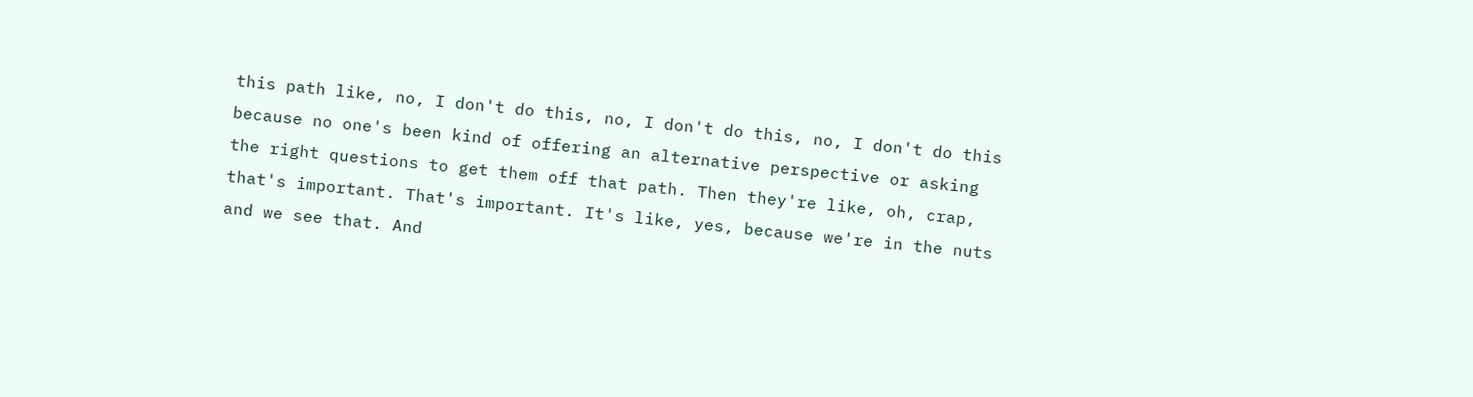this path like, no, I don't do this, no, I don't do this, no, I don't do this because no one's been kind of offering an alternative perspective or asking the right questions to get them off that path. Then they're like, oh, crap, that's important. That's important. It's like, yes, because we're in the nuts and we see that. And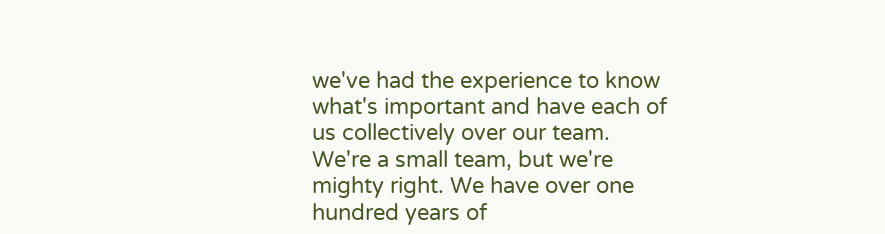we've had the experience to know what's important and have each of us collectively over our team. We're a small team, but we're mighty right. We have over one hundred years of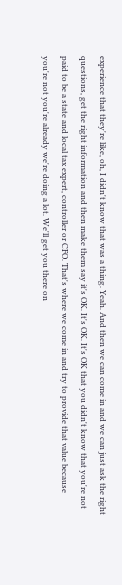experience that they're like, oh, I didn't know that was a thing. Yeah. And then we can come in and we can just ask the right questions, get the right information and then make them say it's OK. It's OK. It's OK that you didn't know that you're not paid to be a state and local tax expert, controller or CFO. That's where we come in and try to provide that value because you're not you're already we're doing a lot. We'll get you there on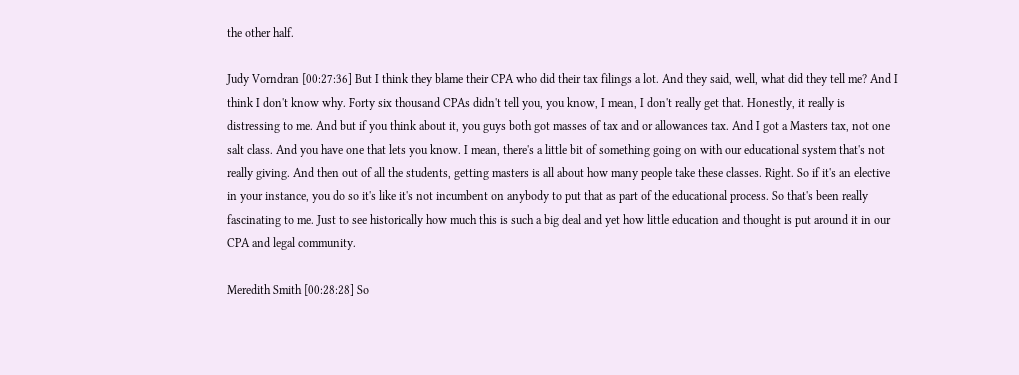the other half.

Judy Vorndran [00:27:36] But I think they blame their CPA who did their tax filings a lot. And they said, well, what did they tell me? And I think I don't know why. Forty six thousand CPAs didn't tell you, you know, I mean, I don't really get that. Honestly, it really is distressing to me. And but if you think about it, you guys both got masses of tax and or allowances tax. And I got a Masters tax, not one salt class. And you have one that lets you know. I mean, there's a little bit of something going on with our educational system that's not really giving. And then out of all the students, getting masters is all about how many people take these classes. Right. So if it's an elective in your instance, you do so it's like it's not incumbent on anybody to put that as part of the educational process. So that's been really fascinating to me. Just to see historically how much this is such a big deal and yet how little education and thought is put around it in our CPA and legal community.

Meredith Smith [00:28:28] So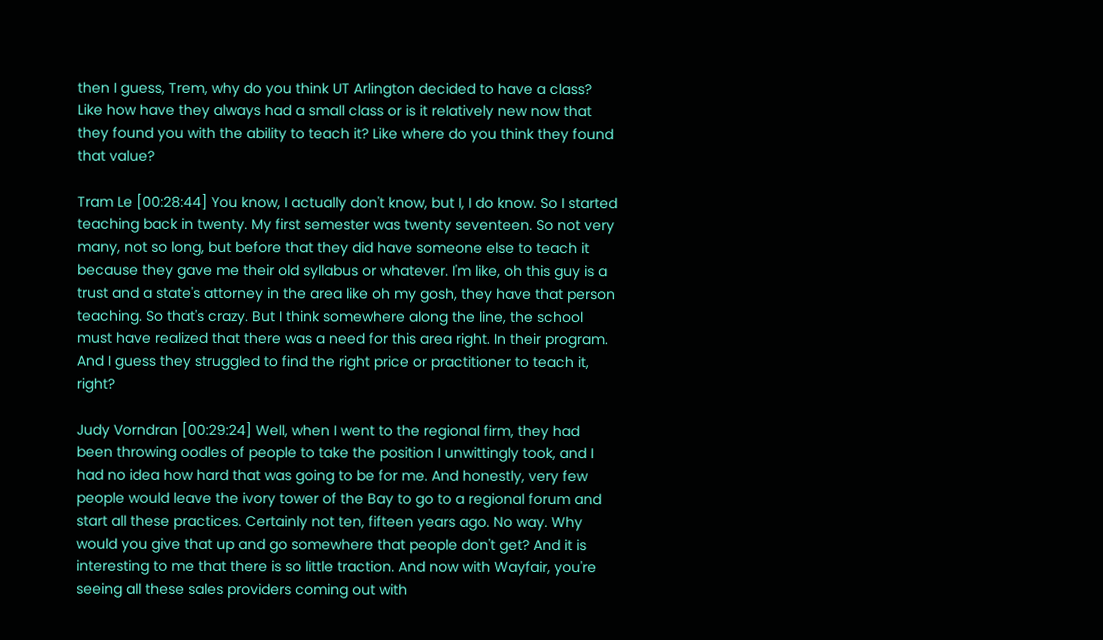then I guess, Trem, why do you think UT Arlington decided to have a class? Like how have they always had a small class or is it relatively new now that they found you with the ability to teach it? Like where do you think they found that value?

Tram Le [00:28:44] You know, I actually don't know, but I, I do know. So I started teaching back in twenty. My first semester was twenty seventeen. So not very many, not so long, but before that they did have someone else to teach it because they gave me their old syllabus or whatever. I'm like, oh this guy is a trust and a state's attorney in the area like oh my gosh, they have that person teaching. So that's crazy. But I think somewhere along the line, the school must have realized that there was a need for this area right. In their program. And I guess they struggled to find the right price or practitioner to teach it, right?

Judy Vorndran [00:29:24] Well, when I went to the regional firm, they had been throwing oodles of people to take the position I unwittingly took, and I had no idea how hard that was going to be for me. And honestly, very few people would leave the ivory tower of the Bay to go to a regional forum and start all these practices. Certainly not ten, fifteen years ago. No way. Why would you give that up and go somewhere that people don't get? And it is interesting to me that there is so little traction. And now with Wayfair, you're seeing all these sales providers coming out with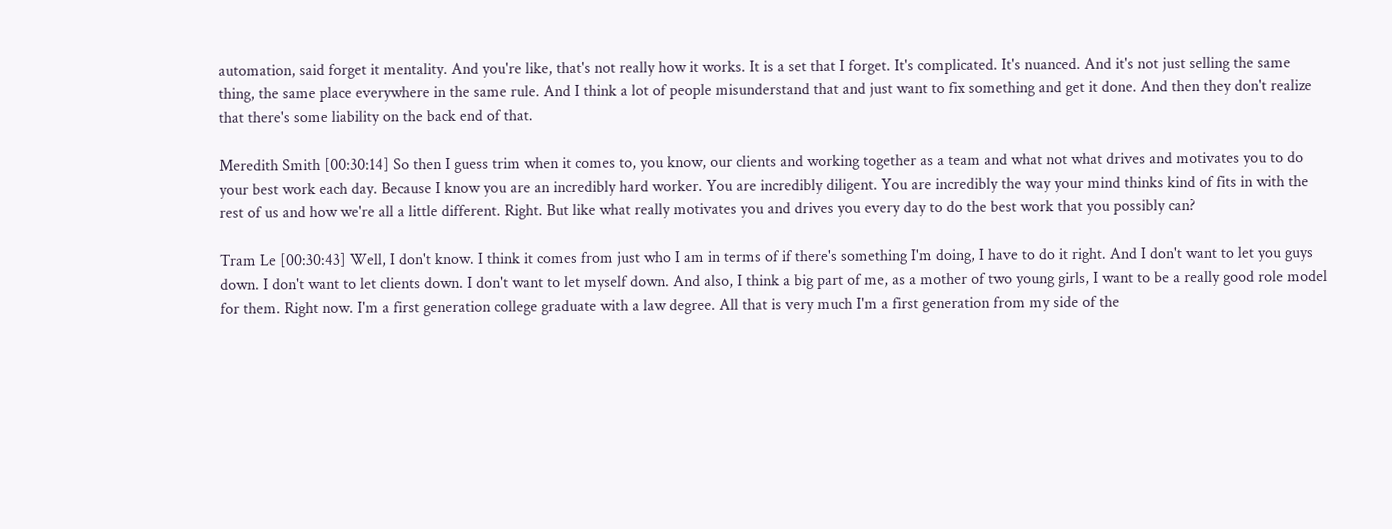automation, said forget it mentality. And you're like, that's not really how it works. It is a set that I forget. It's complicated. It's nuanced. And it's not just selling the same thing, the same place everywhere in the same rule. And I think a lot of people misunderstand that and just want to fix something and get it done. And then they don't realize that there's some liability on the back end of that.

Meredith Smith [00:30:14] So then I guess trim when it comes to, you know, our clients and working together as a team and what not what drives and motivates you to do your best work each day. Because I know you are an incredibly hard worker. You are incredibly diligent. You are incredibly the way your mind thinks kind of fits in with the rest of us and how we're all a little different. Right. But like what really motivates you and drives you every day to do the best work that you possibly can?

Tram Le [00:30:43] Well, I don't know. I think it comes from just who I am in terms of if there's something I'm doing, I have to do it right. And I don't want to let you guys down. I don't want to let clients down. I don't want to let myself down. And also, I think a big part of me, as a mother of two young girls, I want to be a really good role model for them. Right now. I'm a first generation college graduate with a law degree. All that is very much I'm a first generation from my side of the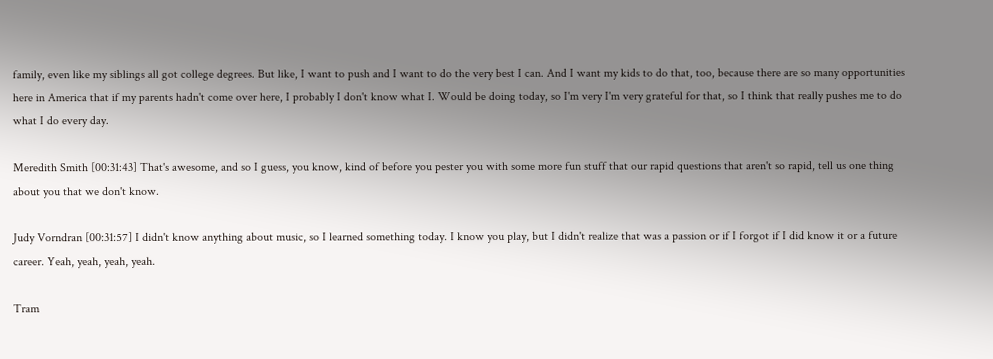family, even like my siblings all got college degrees. But like, I want to push and I want to do the very best I can. And I want my kids to do that, too, because there are so many opportunities here in America that if my parents hadn't come over here, I probably I don't know what I. Would be doing today, so I'm very I'm very grateful for that, so I think that really pushes me to do what I do every day.

Meredith Smith [00:31:43] That's awesome, and so I guess, you know, kind of before you pester you with some more fun stuff that our rapid questions that aren't so rapid, tell us one thing about you that we don't know.

Judy Vorndran [00:31:57] I didn't know anything about music, so I learned something today. I know you play, but I didn't realize that was a passion or if I forgot if I did know it or a future career. Yeah, yeah, yeah, yeah.

Tram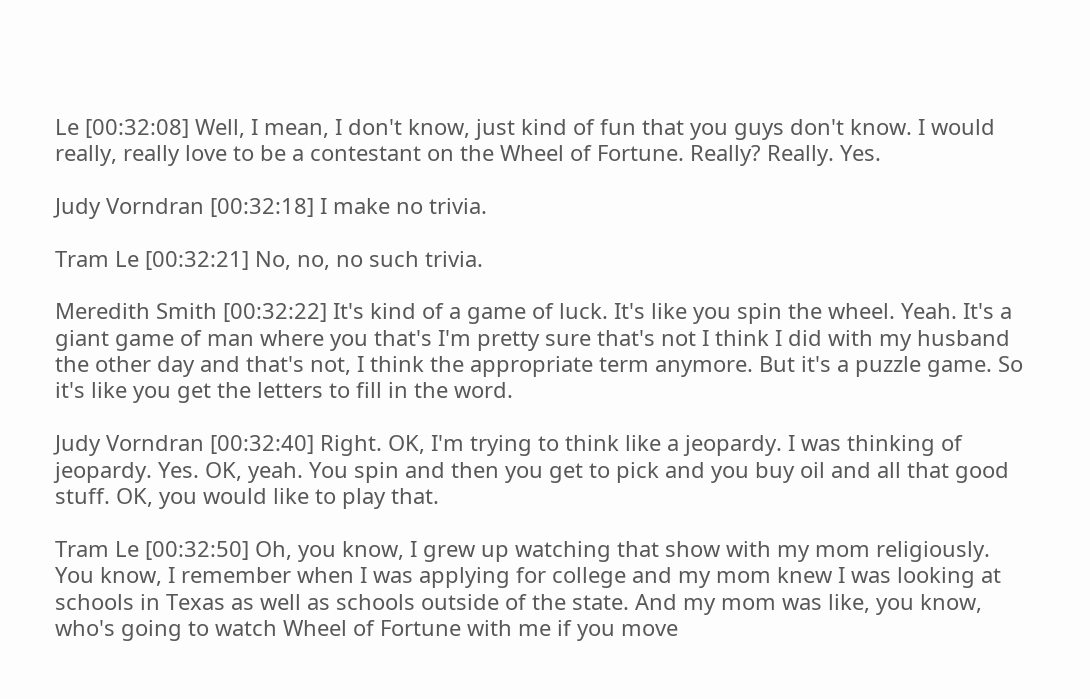Le [00:32:08] Well, I mean, I don't know, just kind of fun that you guys don't know. I would really, really love to be a contestant on the Wheel of Fortune. Really? Really. Yes.

Judy Vorndran [00:32:18] I make no trivia.

Tram Le [00:32:21] No, no, no such trivia.

Meredith Smith [00:32:22] It's kind of a game of luck. It's like you spin the wheel. Yeah. It's a giant game of man where you that's I'm pretty sure that's not I think I did with my husband the other day and that's not, I think the appropriate term anymore. But it's a puzzle game. So it's like you get the letters to fill in the word.

Judy Vorndran [00:32:40] Right. OK, I'm trying to think like a jeopardy. I was thinking of jeopardy. Yes. OK, yeah. You spin and then you get to pick and you buy oil and all that good stuff. OK, you would like to play that.

Tram Le [00:32:50] Oh, you know, I grew up watching that show with my mom religiously. You know, I remember when I was applying for college and my mom knew I was looking at schools in Texas as well as schools outside of the state. And my mom was like, you know, who's going to watch Wheel of Fortune with me if you move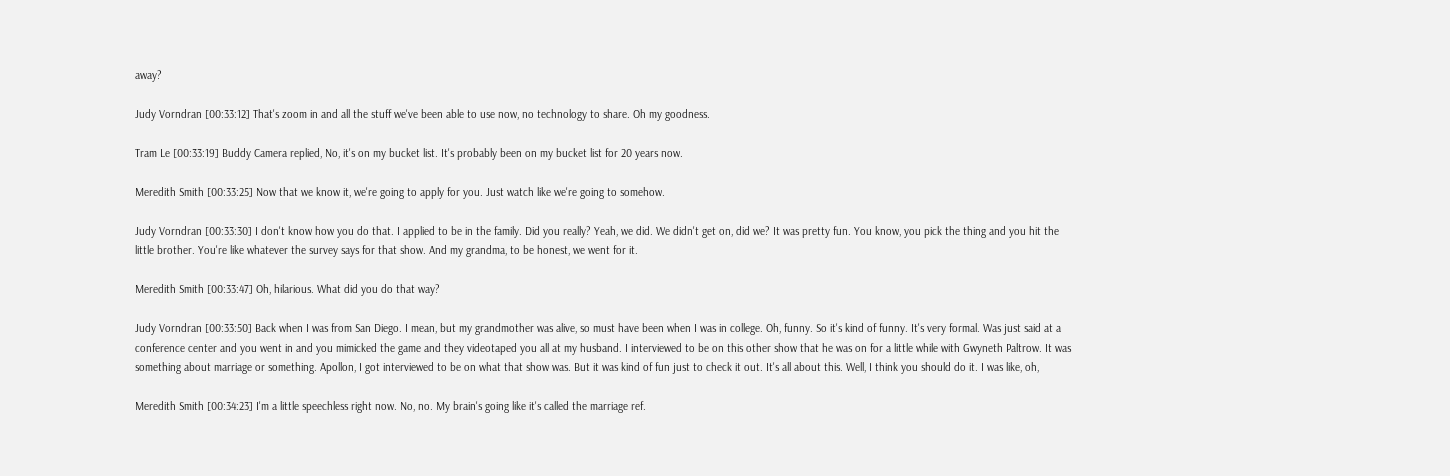away?

Judy Vorndran [00:33:12] That's zoom in and all the stuff we've been able to use now, no technology to share. Oh my goodness.

Tram Le [00:33:19] Buddy Camera replied, No, it's on my bucket list. It's probably been on my bucket list for 20 years now.

Meredith Smith [00:33:25] Now that we know it, we're going to apply for you. Just watch like we're going to somehow.

Judy Vorndran [00:33:30] I don't know how you do that. I applied to be in the family. Did you really? Yeah, we did. We didn't get on, did we? It was pretty fun. You know, you pick the thing and you hit the little brother. You're like whatever the survey says for that show. And my grandma, to be honest, we went for it.

Meredith Smith [00:33:47] Oh, hilarious. What did you do that way?

Judy Vorndran [00:33:50] Back when I was from San Diego. I mean, but my grandmother was alive, so must have been when I was in college. Oh, funny. So it's kind of funny. It's very formal. Was just said at a conference center and you went in and you mimicked the game and they videotaped you all at my husband. I interviewed to be on this other show that he was on for a little while with Gwyneth Paltrow. It was something about marriage or something. Apollon, I got interviewed to be on what that show was. But it was kind of fun just to check it out. It's all about this. Well, I think you should do it. I was like, oh,

Meredith Smith [00:34:23] I'm a little speechless right now. No, no. My brain's going like it's called the marriage ref.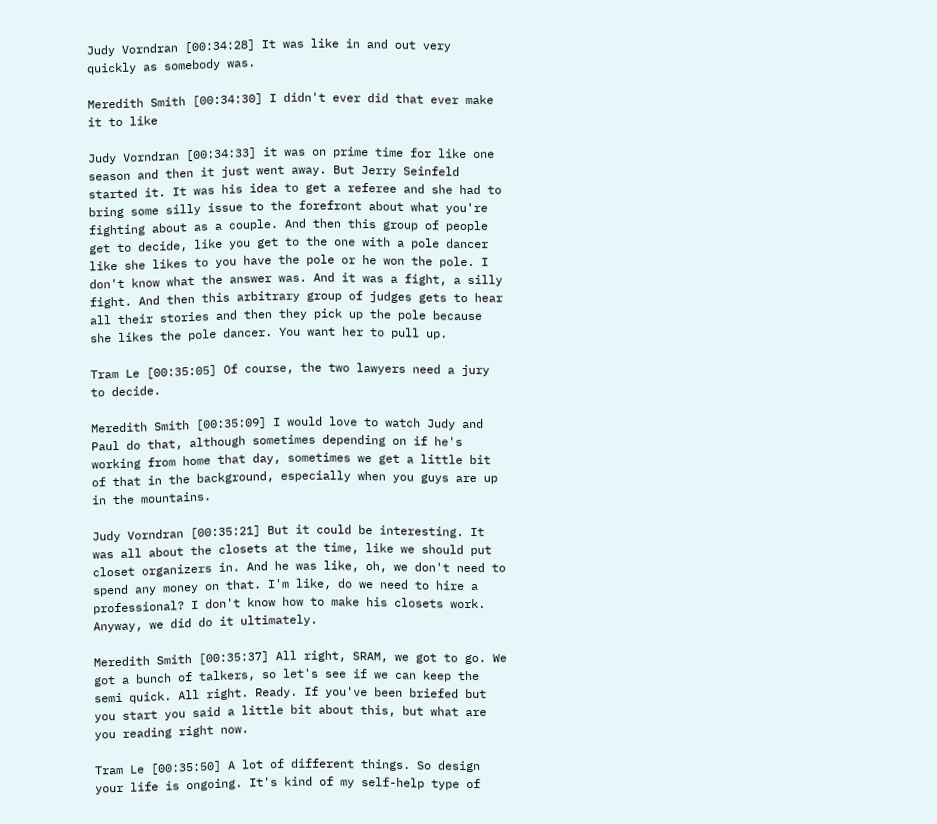Judy Vorndran [00:34:28] It was like in and out very quickly as somebody was.

Meredith Smith [00:34:30] I didn't ever did that ever make it to like

Judy Vorndran [00:34:33] it was on prime time for like one season and then it just went away. But Jerry Seinfeld started it. It was his idea to get a referee and she had to bring some silly issue to the forefront about what you're fighting about as a couple. And then this group of people get to decide, like you get to the one with a pole dancer like she likes to you have the pole or he won the pole. I don't know what the answer was. And it was a fight, a silly fight. And then this arbitrary group of judges gets to hear all their stories and then they pick up the pole because she likes the pole dancer. You want her to pull up.

Tram Le [00:35:05] Of course, the two lawyers need a jury to decide.

Meredith Smith [00:35:09] I would love to watch Judy and Paul do that, although sometimes depending on if he's working from home that day, sometimes we get a little bit of that in the background, especially when you guys are up in the mountains.

Judy Vorndran [00:35:21] But it could be interesting. It was all about the closets at the time, like we should put closet organizers in. And he was like, oh, we don't need to spend any money on that. I'm like, do we need to hire a professional? I don't know how to make his closets work. Anyway, we did do it ultimately.

Meredith Smith [00:35:37] All right, SRAM, we got to go. We got a bunch of talkers, so let's see if we can keep the semi quick. All right. Ready. If you've been briefed but you start you said a little bit about this, but what are you reading right now.

Tram Le [00:35:50] A lot of different things. So design your life is ongoing. It's kind of my self-help type of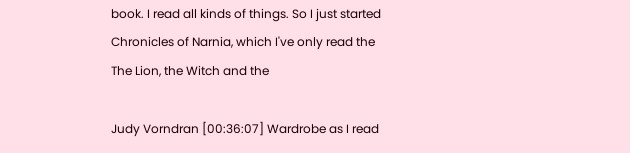book. I read all kinds of things. So I just started Chronicles of Narnia, which I've only read the The Lion, the Witch and the

Judy Vorndran [00:36:07] Wardrobe as I read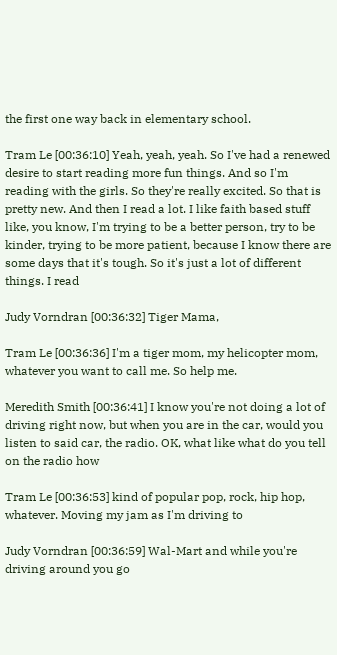the first one way back in elementary school.

Tram Le [00:36:10] Yeah, yeah, yeah. So I've had a renewed desire to start reading more fun things. And so I'm reading with the girls. So they're really excited. So that is pretty new. And then I read a lot. I like faith based stuff like, you know, I'm trying to be a better person, try to be kinder, trying to be more patient, because I know there are some days that it's tough. So it's just a lot of different things. I read

Judy Vorndran [00:36:32] Tiger Mama,

Tram Le [00:36:36] I'm a tiger mom, my helicopter mom, whatever you want to call me. So help me.

Meredith Smith [00:36:41] I know you're not doing a lot of driving right now, but when you are in the car, would you listen to said car, the radio. OK, what like what do you tell on the radio how

Tram Le [00:36:53] kind of popular pop, rock, hip hop, whatever. Moving my jam as I'm driving to

Judy Vorndran [00:36:59] Wal-Mart and while you're driving around you go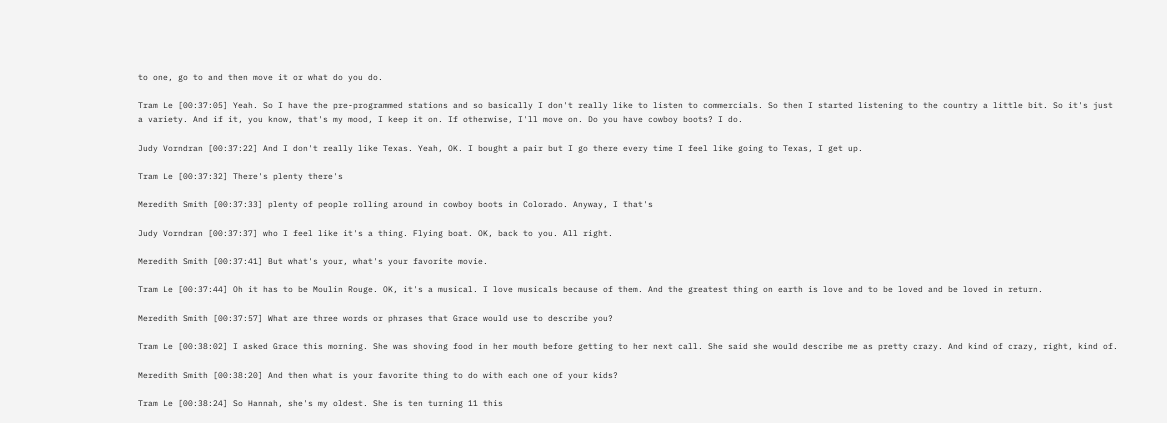to one, go to and then move it or what do you do.

Tram Le [00:37:05] Yeah. So I have the pre-programmed stations and so basically I don't really like to listen to commercials. So then I started listening to the country a little bit. So it's just a variety. And if it, you know, that's my mood, I keep it on. If otherwise, I'll move on. Do you have cowboy boots? I do.

Judy Vorndran [00:37:22] And I don't really like Texas. Yeah, OK. I bought a pair but I go there every time I feel like going to Texas, I get up.

Tram Le [00:37:32] There's plenty there's

Meredith Smith [00:37:33] plenty of people rolling around in cowboy boots in Colorado. Anyway, I that's

Judy Vorndran [00:37:37] who I feel like it's a thing. Flying boat. OK, back to you. All right.

Meredith Smith [00:37:41] But what's your, what's your favorite movie.

Tram Le [00:37:44] Oh it has to be Moulin Rouge. OK, it's a musical. I love musicals because of them. And the greatest thing on earth is love and to be loved and be loved in return.

Meredith Smith [00:37:57] What are three words or phrases that Grace would use to describe you?

Tram Le [00:38:02] I asked Grace this morning. She was shoving food in her mouth before getting to her next call. She said she would describe me as pretty crazy. And kind of crazy, right, kind of.

Meredith Smith [00:38:20] And then what is your favorite thing to do with each one of your kids?

Tram Le [00:38:24] So Hannah, she's my oldest. She is ten turning 11 this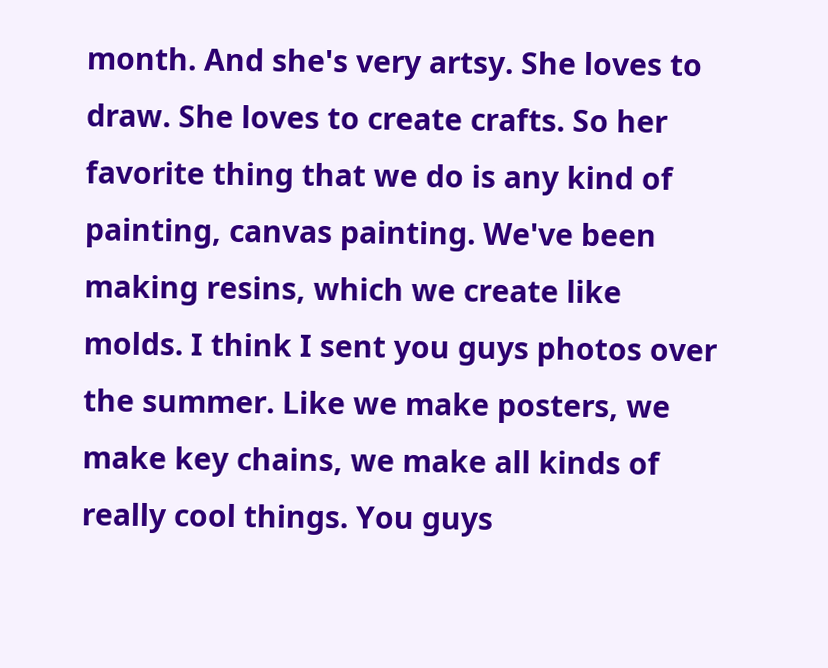month. And she's very artsy. She loves to draw. She loves to create crafts. So her favorite thing that we do is any kind of painting, canvas painting. We've been making resins, which we create like molds. I think I sent you guys photos over the summer. Like we make posters, we make key chains, we make all kinds of really cool things. You guys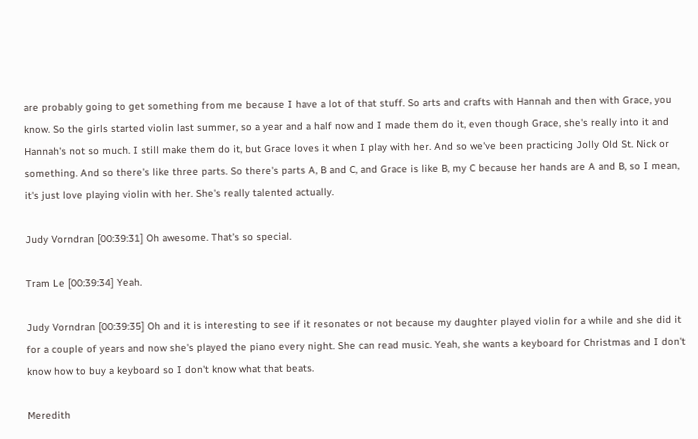are probably going to get something from me because I have a lot of that stuff. So arts and crafts with Hannah and then with Grace, you know. So the girls started violin last summer, so a year and a half now and I made them do it, even though Grace, she's really into it and Hannah's not so much. I still make them do it, but Grace loves it when I play with her. And so we've been practicing Jolly Old St. Nick or something. And so there's like three parts. So there's parts A, B and C, and Grace is like B, my C because her hands are A and B, so I mean, it's just love playing violin with her. She's really talented actually.

Judy Vorndran [00:39:31] Oh awesome. That's so special.

Tram Le [00:39:34] Yeah.

Judy Vorndran [00:39:35] Oh and it is interesting to see if it resonates or not because my daughter played violin for a while and she did it for a couple of years and now she's played the piano every night. She can read music. Yeah, she wants a keyboard for Christmas and I don't know how to buy a keyboard so I don't know what that beats.

Meredith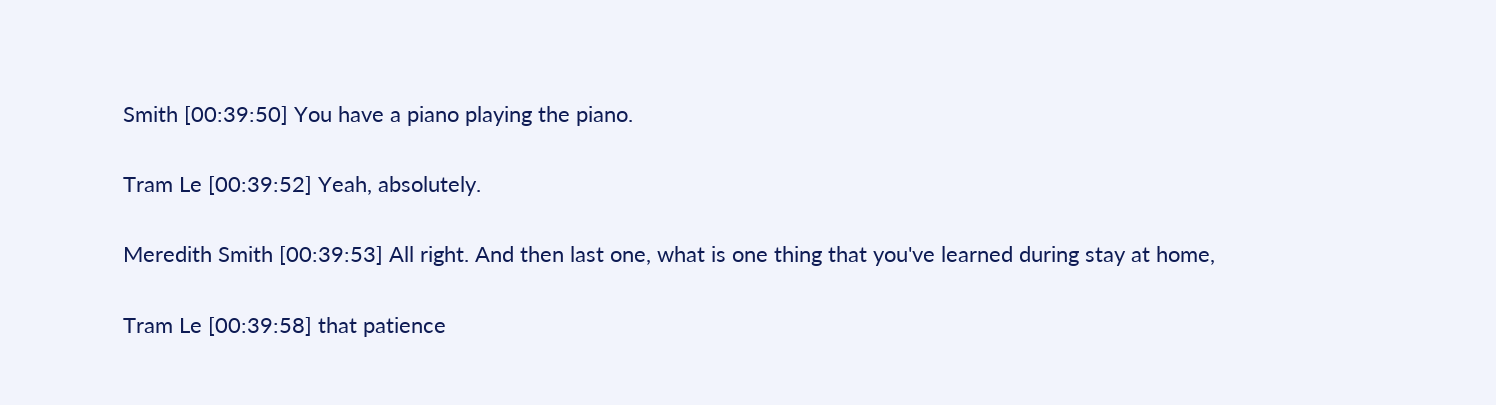Smith [00:39:50] You have a piano playing the piano.

Tram Le [00:39:52] Yeah, absolutely.

Meredith Smith [00:39:53] All right. And then last one, what is one thing that you've learned during stay at home,

Tram Le [00:39:58] that patience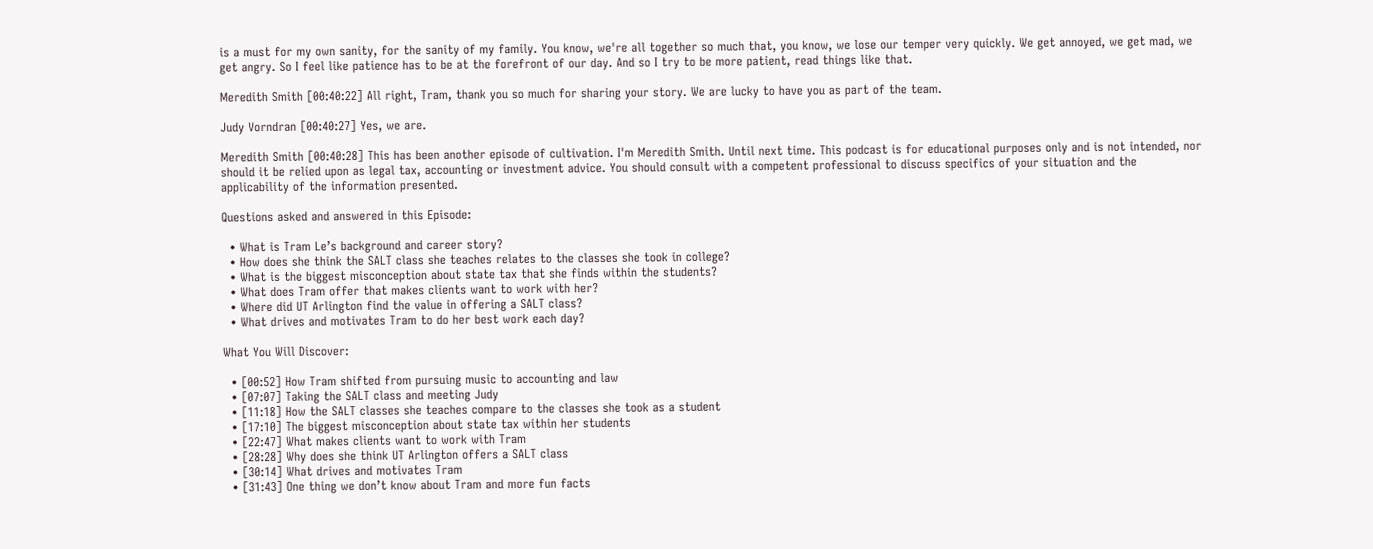is a must for my own sanity, for the sanity of my family. You know, we're all together so much that, you know, we lose our temper very quickly. We get annoyed, we get mad, we get angry. So I feel like patience has to be at the forefront of our day. And so I try to be more patient, read things like that.

Meredith Smith [00:40:22] All right, Tram, thank you so much for sharing your story. We are lucky to have you as part of the team.

Judy Vorndran [00:40:27] Yes, we are.

Meredith Smith [00:40:28] This has been another episode of cultivation. I'm Meredith Smith. Until next time. This podcast is for educational purposes only and is not intended, nor should it be relied upon as legal tax, accounting or investment advice. You should consult with a competent professional to discuss specifics of your situation and the applicability of the information presented.

Questions asked and answered in this Episode:

  • What is Tram Le’s background and career story?
  • How does she think the SALT class she teaches relates to the classes she took in college?
  • What is the biggest misconception about state tax that she finds within the students?
  • What does Tram offer that makes clients want to work with her?
  • Where did UT Arlington find the value in offering a SALT class?
  • What drives and motivates Tram to do her best work each day?

What You Will Discover:

  • [00:52] How Tram shifted from pursuing music to accounting and law
  • [07:07] Taking the SALT class and meeting Judy
  • [11:18] How the SALT classes she teaches compare to the classes she took as a student
  • [17:10] The biggest misconception about state tax within her students
  • [22:47] What makes clients want to work with Tram
  • [28:28] Why does she think UT Arlington offers a SALT class
  • [30:14] What drives and motivates Tram
  • [31:43] One thing we don’t know about Tram and more fun facts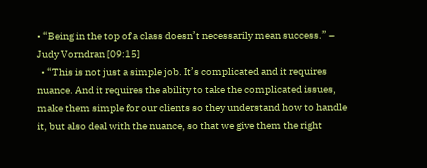• “Being in the top of a class doesn’t necessarily mean success.” – Judy Vorndran [09:15]
  • “This is not just a simple job. It’s complicated and it requires nuance. And it requires the ability to take the complicated issues, make them simple for our clients so they understand how to handle it, but also deal with the nuance, so that we give them the right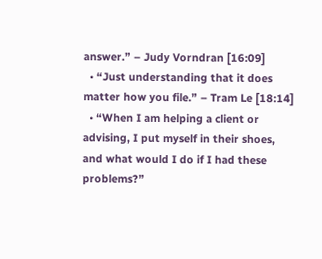answer.” – Judy Vorndran [16:09]
  • “Just understanding that it does matter how you file.” – Tram Le [18:14]
  • “When I am helping a client or advising, I put myself in their shoes, and what would I do if I had these problems?”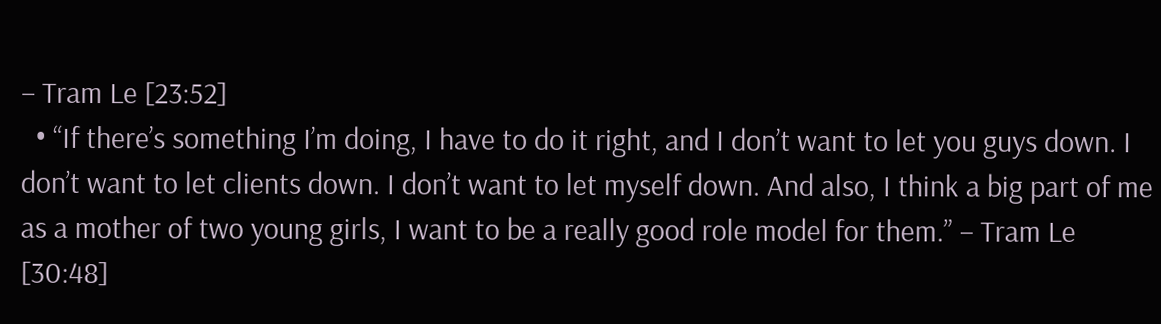– Tram Le [23:52]
  • “If there’s something I’m doing, I have to do it right, and I don’t want to let you guys down. I don’t want to let clients down. I don’t want to let myself down. And also, I think a big part of me as a mother of two young girls, I want to be a really good role model for them.” – Tram Le [30:48]